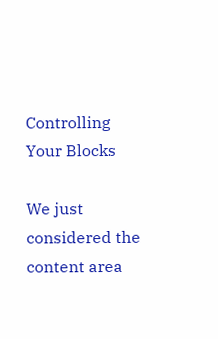Controlling Your Blocks

We just considered the content area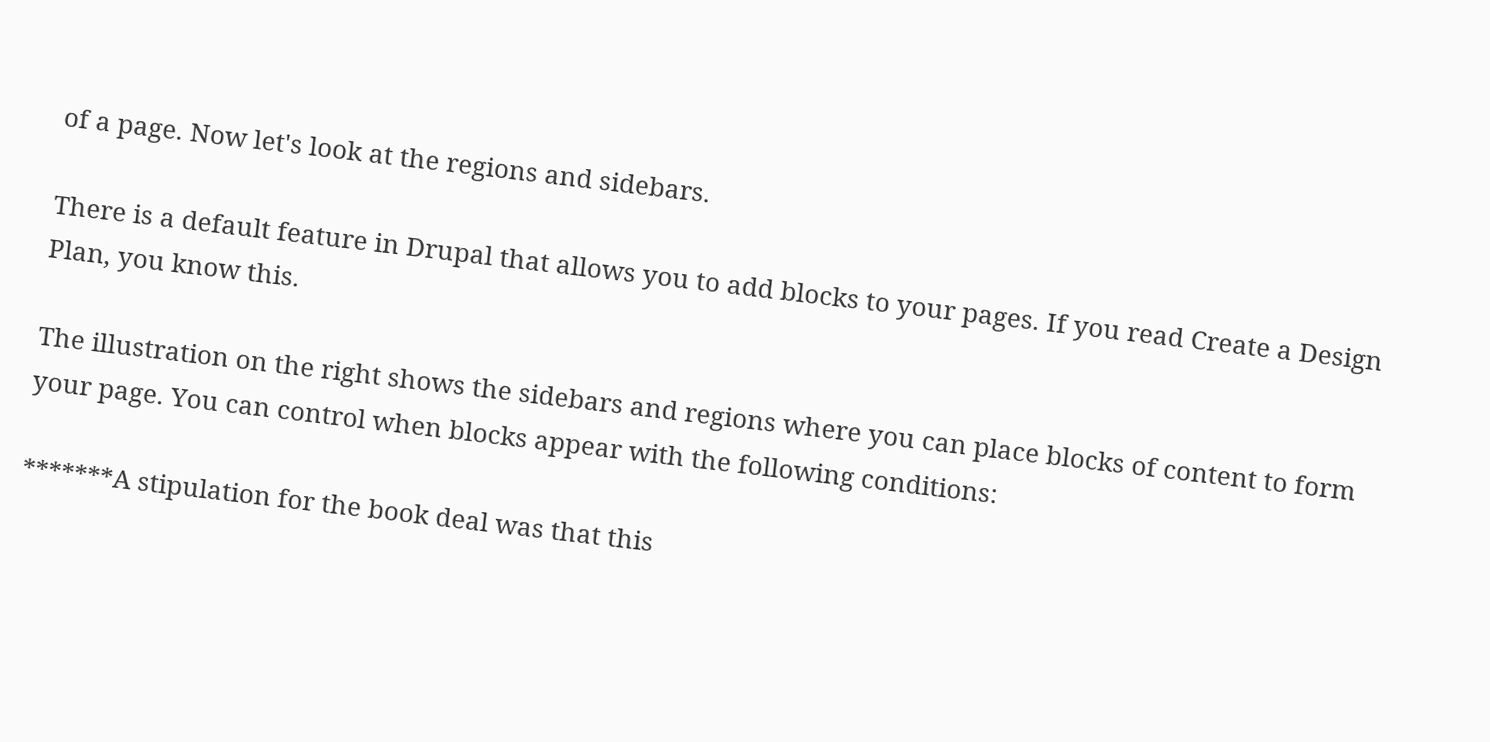of a page. Now let's look at the regions and sidebars.

There is a default feature in Drupal that allows you to add blocks to your pages. If you read Create a Design Plan, you know this.

The illustration on the right shows the sidebars and regions where you can place blocks of content to form your page. You can control when blocks appear with the following conditions:

*******A stipulation for the book deal was that this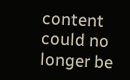content could no longer be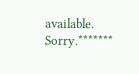available. Sorry.*******